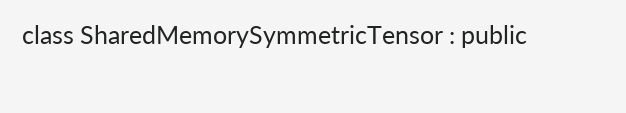class SharedMemorySymmetricTensor : public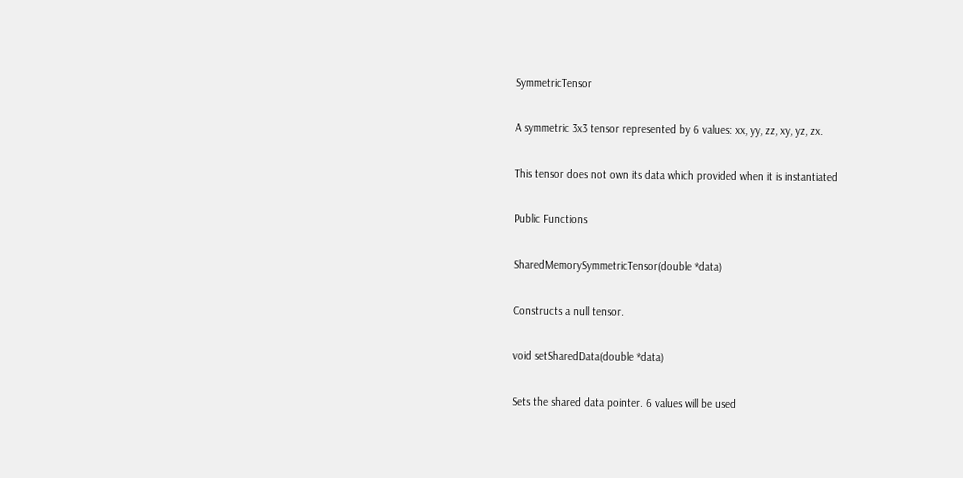SymmetricTensor

A symmetric 3x3 tensor represented by 6 values: xx, yy, zz, xy, yz, zx.

This tensor does not own its data which provided when it is instantiated

Public Functions

SharedMemorySymmetricTensor(double *data)

Constructs a null tensor.

void setSharedData(double *data)

Sets the shared data pointer. 6 values will be used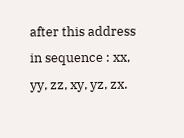after this address in sequence : xx, yy, zz, xy, yz, zx.